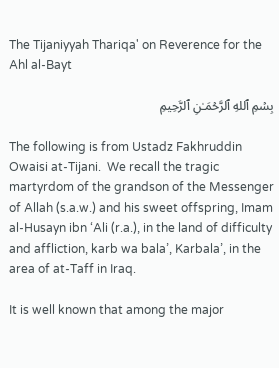The Tijaniyyah Thariqa' on Reverence for the Ahl al-Bayt

بِسۡمِ ٱللهِ ٱلرَّحۡمَـٰنِ ٱلرَّحِيمِ

The following is from Ustadz Fakhruddin Owaisi at-Tijani.  We recall the tragic martyrdom of the grandson of the Messenger of Allah (s.a.w.) and his sweet offspring, Imam al-Husayn ibn ‘Ali (r.a.), in the land of difficulty and affliction, karb wa bala’, Karbala’, in the area of at-Taff in Iraq.

It is well known that among the major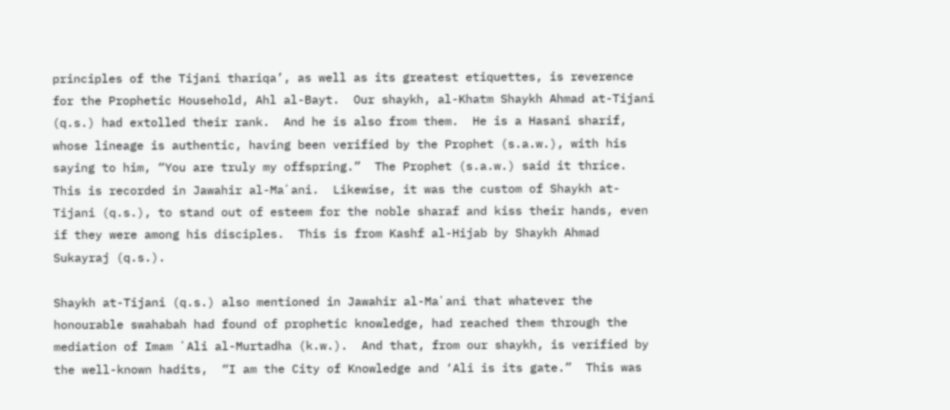principles of the Tijani thariqa’, as well as its greatest etiquettes, is reverence for the Prophetic Household, Ahl al-Bayt.  Our shaykh, al-Khatm Shaykh Ahmad at-Tijani (q.s.) had extolled their rank.  And he is also from them.  He is a Hasani sharif, whose lineage is authentic, having been verified by the Prophet (s.a.w.), with his saying to him, “You are truly my offspring.”  The Prophet (s.a.w.) said it thrice.  This is recorded in Jawahir al-Maʼani.  Likewise, it was the custom of Shaykh at-Tijani (q.s.), to stand out of esteem for the noble sharaf and kiss their hands, even if they were among his disciples.  This is from Kashf al-Hijab by Shaykh Ahmad Sukayraj (q.s.).

Shaykh at-Tijani (q.s.) also mentioned in Jawahir al-Maʼani that whatever the honourable swahabah had found of prophetic knowledge, had reached them through the mediation of Imam ʼAli al-Murtadha (k.w.).  And that, from our shaykh, is verified by the well-known hadits,  “I am the City of Knowledge and ‘Ali is its gate.”  This was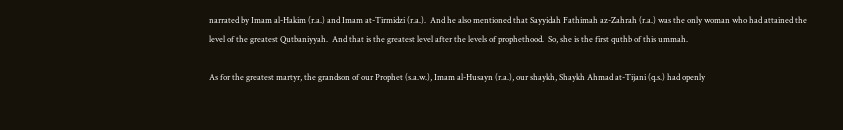narrated by Imam al-Hakim (r.a.) and Imam at-Tirmidzi (r.a.).  And he also mentioned that Sayyidah Fathimah az-Zahrah (r.a.) was the only woman who had attained the level of the greatest Qutbaniyyah.  And that is the greatest level after the levels of prophethood.  So, she is the first quthb of this ummah.

As for the greatest martyr, the grandson of our Prophet (s.a.w.), Imam al-Husayn (r.a.), our shaykh, Shaykh Ahmad at-Tijani (q.s.) had openly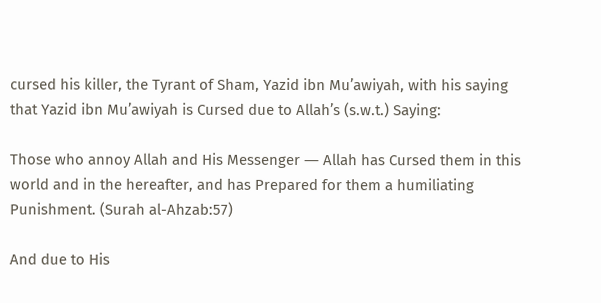cursed his killer, the Tyrant of Sham, Yazid ibn Mu’awiyah, with his saying that Yazid ibn Muʼawiyah is Cursed due to Allah’s (s.w.t.) Saying:

Those who annoy Allah and His Messenger ― Allah has Cursed them in this world and in the hereafter, and has Prepared for them a humiliating Punishment. (Surah al-Ahzab:57)

And due to His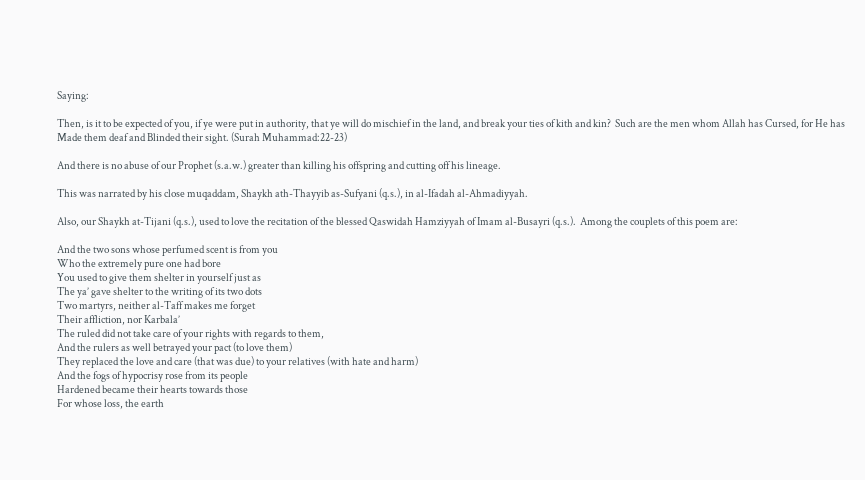Saying:

Then, is it to be expected of you, if ye were put in authority, that ye will do mischief in the land, and break your ties of kith and kin?  Such are the men whom Allah has Cursed, for He has Made them deaf and Blinded their sight. (Surah Muhammad:22-23)

And there is no abuse of our Prophet (s.a.w.) greater than killing his offspring and cutting off his lineage.

This was narrated by his close muqaddam, Shaykh ath-Thayyib as-Sufyani (q.s.), in al-Ifadah al-Ahmadiyyah.

Also, our Shaykh at-Tijani (q.s.), used to love the recitation of the blessed Qaswidah Hamziyyah of Imam al-Busayri (q.s.).  Among the couplets of this poem are:

And the two sons whose perfumed scent is from you
Who the extremely pure one had bore
You used to give them shelter in yourself just as
The ya’ gave shelter to the writing of its two dots
Two martyrs, neither al-Taff makes me forget
Their affliction, nor Karbala’
The ruled did not take care of your rights with regards to them,
And the rulers as well betrayed your pact (to love them)
They replaced the love and care (that was due) to your relatives (with hate and harm)
And the fogs of hypocrisy rose from its people
Hardened became their hearts towards those
For whose loss, the earth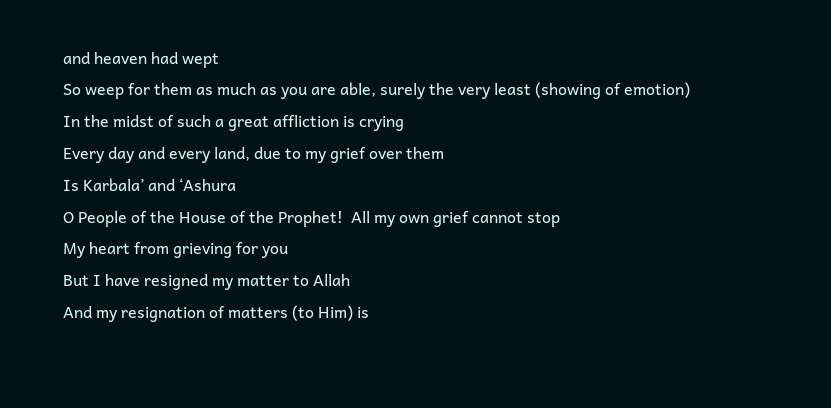and heaven had wept
So weep for them as much as you are able, surely the very least (showing of emotion)
In the midst of such a great affliction is crying
Every day and every land, due to my grief over them
Is Karbala’ and ‘Ashura
O People of the House of the Prophet!  All my own grief cannot stop
My heart from grieving for you
But I have resigned my matter to Allah
And my resignation of matters (to Him) is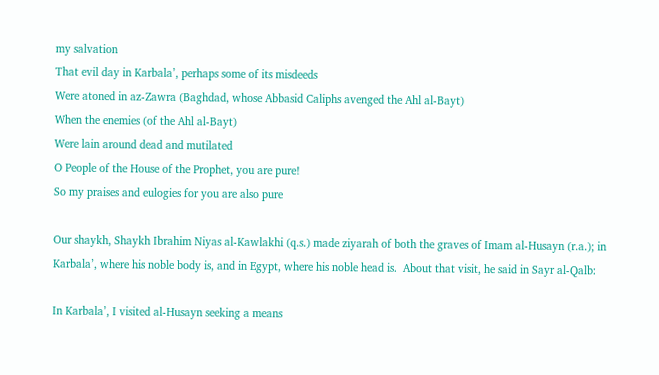my salvation
That evil day in Karbala’, perhaps some of its misdeeds
Were atoned in az-Zawra (Baghdad, whose Abbasid Caliphs avenged the Ahl al-Bayt)
When the enemies (of the Ahl al-Bayt)
Were lain around dead and mutilated
O People of the House of the Prophet, you are pure!
So my praises and eulogies for you are also pure

Our shaykh, Shaykh Ibrahim Niyas al-Kawlakhi (q.s.) made ziyarah of both the graves of Imam al-Husayn (r.a.); in Karbala’, where his noble body is, and in Egypt, where his noble head is.  About that visit, he said in Sayr al-Qalb:

In Karbala’, I visited al-Husayn seeking a means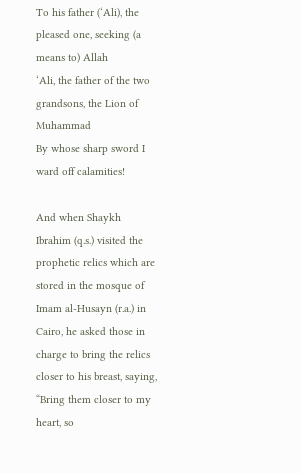To his father (‘Ali), the pleased one, seeking (a means to) Allah
‘Ali, the father of the two grandsons, the Lion of Muhammad
By whose sharp sword I ward off calamities!

And when Shaykh Ibrahim (q.s.) visited the prophetic relics which are stored in the mosque of Imam al-Husayn (r.a.) in Cairo, he asked those in charge to bring the relics closer to his breast, saying, “Bring them closer to my heart, so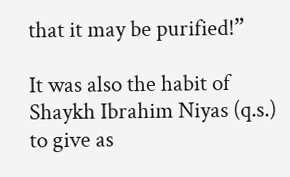that it may be purified!”

It was also the habit of Shaykh Ibrahim Niyas (q.s.) to give as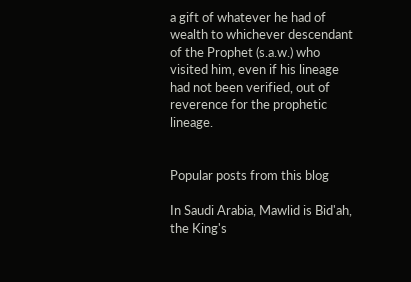a gift of whatever he had of wealth to whichever descendant of the Prophet (s.a.w.) who visited him, even if his lineage had not been verified, out of reverence for the prophetic lineage.


Popular posts from this blog

In Saudi Arabia, Mawlid is Bid'ah, the King's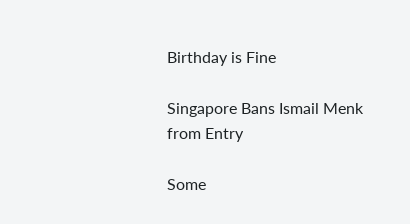Birthday is Fine

Singapore Bans Ismail Menk from Entry

Some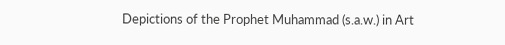Depictions of the Prophet Muhammad (s.a.w.) in Art